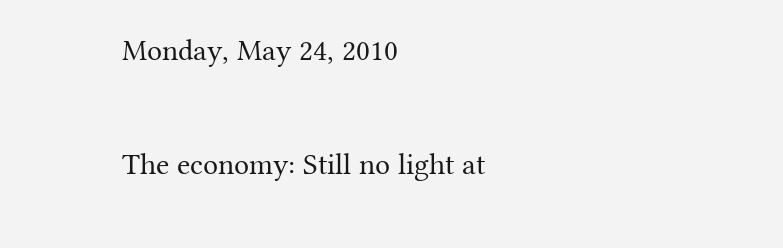Monday, May 24, 2010

The economy: Still no light at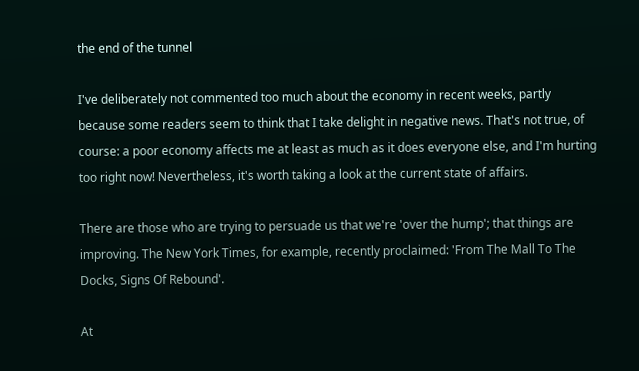the end of the tunnel

I've deliberately not commented too much about the economy in recent weeks, partly because some readers seem to think that I take delight in negative news. That's not true, of course: a poor economy affects me at least as much as it does everyone else, and I'm hurting too right now! Nevertheless, it's worth taking a look at the current state of affairs.

There are those who are trying to persuade us that we're 'over the hump'; that things are improving. The New York Times, for example, recently proclaimed: 'From The Mall To The Docks, Signs Of Rebound'.

At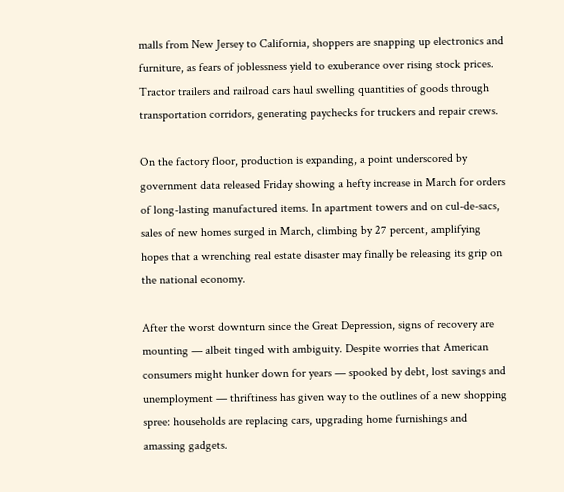malls from New Jersey to California, shoppers are snapping up electronics and furniture, as fears of joblessness yield to exuberance over rising stock prices. Tractor trailers and railroad cars haul swelling quantities of goods through transportation corridors, generating paychecks for truckers and repair crews.

On the factory floor, production is expanding, a point underscored by government data released Friday showing a hefty increase in March for orders of long-lasting manufactured items. In apartment towers and on cul-de-sacs, sales of new homes surged in March, climbing by 27 percent, amplifying hopes that a wrenching real estate disaster may finally be releasing its grip on the national economy.

After the worst downturn since the Great Depression, signs of recovery are mounting — albeit tinged with ambiguity. Despite worries that American consumers might hunker down for years — spooked by debt, lost savings and unemployment — thriftiness has given way to the outlines of a new shopping spree: households are replacing cars, upgrading home furnishings and amassing gadgets.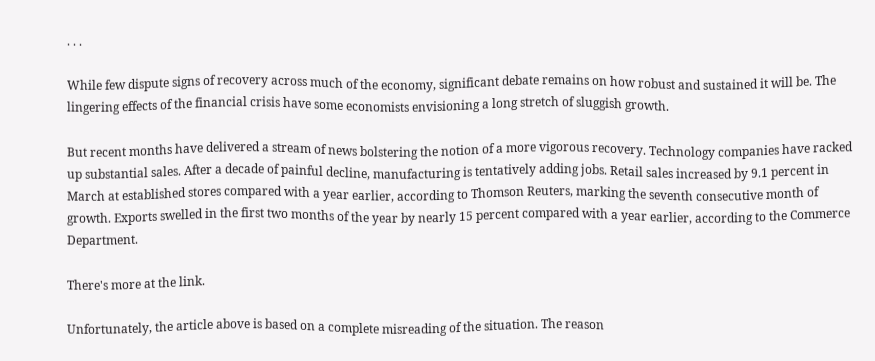. . .

While few dispute signs of recovery across much of the economy, significant debate remains on how robust and sustained it will be. The lingering effects of the financial crisis have some economists envisioning a long stretch of sluggish growth.

But recent months have delivered a stream of news bolstering the notion of a more vigorous recovery. Technology companies have racked up substantial sales. After a decade of painful decline, manufacturing is tentatively adding jobs. Retail sales increased by 9.1 percent in March at established stores compared with a year earlier, according to Thomson Reuters, marking the seventh consecutive month of growth. Exports swelled in the first two months of the year by nearly 15 percent compared with a year earlier, according to the Commerce Department.

There's more at the link.

Unfortunately, the article above is based on a complete misreading of the situation. The reason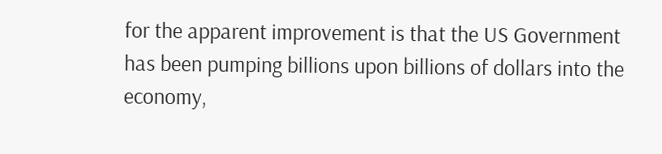for the apparent improvement is that the US Government has been pumping billions upon billions of dollars into the economy,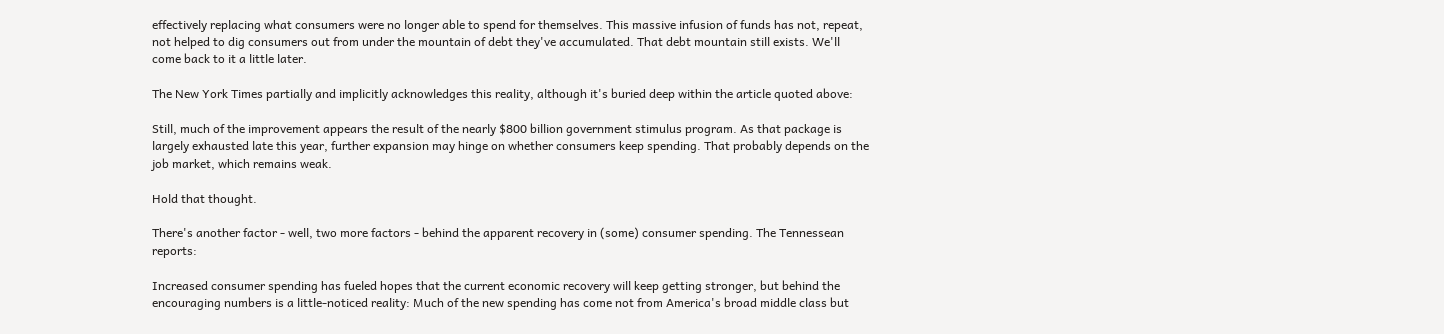effectively replacing what consumers were no longer able to spend for themselves. This massive infusion of funds has not, repeat, not helped to dig consumers out from under the mountain of debt they've accumulated. That debt mountain still exists. We'll come back to it a little later.

The New York Times partially and implicitly acknowledges this reality, although it's buried deep within the article quoted above:

Still, much of the improvement appears the result of the nearly $800 billion government stimulus program. As that package is largely exhausted late this year, further expansion may hinge on whether consumers keep spending. That probably depends on the job market, which remains weak.

Hold that thought.

There's another factor - well, two more factors - behind the apparent recovery in (some) consumer spending. The Tennessean reports:

Increased consumer spending has fueled hopes that the current economic recovery will keep getting stronger, but behind the encouraging numbers is a little-noticed reality: Much of the new spending has come not from America's broad middle class but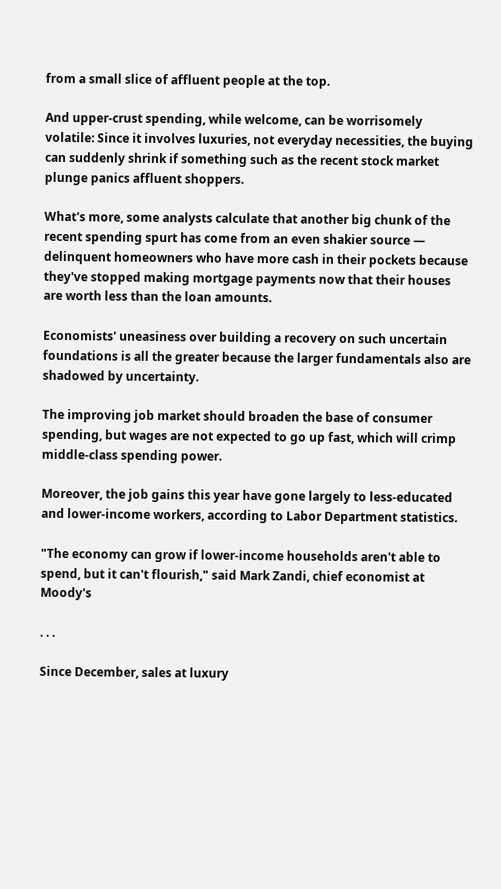from a small slice of affluent people at the top.

And upper-crust spending, while welcome, can be worrisomely volatile: Since it involves luxuries, not everyday necessities, the buying can suddenly shrink if something such as the recent stock market plunge panics affluent shoppers.

What's more, some analysts calculate that another big chunk of the recent spending spurt has come from an even shakier source — delinquent homeowners who have more cash in their pockets because they've stopped making mortgage payments now that their houses are worth less than the loan amounts.

Economists' uneasiness over building a recovery on such uncertain foundations is all the greater because the larger fundamentals also are shadowed by uncertainty.

The improving job market should broaden the base of consumer spending, but wages are not expected to go up fast, which will crimp middle-class spending power.

Moreover, the job gains this year have gone largely to less-educated and lower-income workers, according to Labor Department statistics.

"The economy can grow if lower-income households aren't able to spend, but it can't flourish," said Mark Zandi, chief economist at Moody's

. . .

Since December, sales at luxury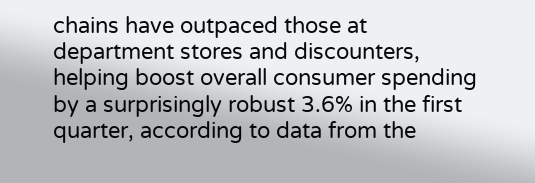chains have outpaced those at department stores and discounters, helping boost overall consumer spending by a surprisingly robust 3.6% in the first quarter, according to data from the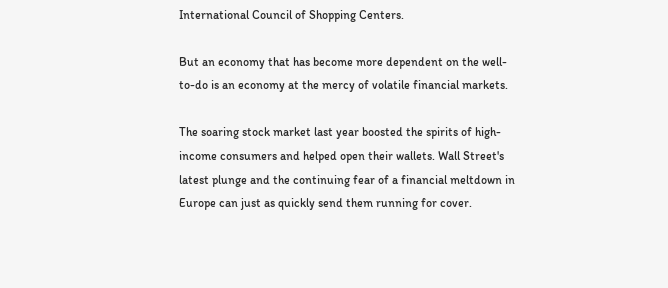International Council of Shopping Centers.

But an economy that has become more dependent on the well-to-do is an economy at the mercy of volatile financial markets.

The soaring stock market last year boosted the spirits of high-income consumers and helped open their wallets. Wall Street's latest plunge and the continuing fear of a financial meltdown in Europe can just as quickly send them running for cover.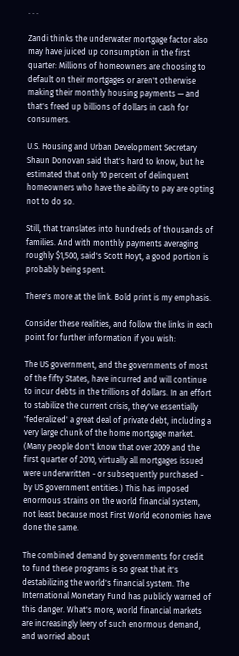. . .

Zandi thinks the underwater mortgage factor also may have juiced up consumption in the first quarter: Millions of homeowners are choosing to default on their mortgages or aren't otherwise making their monthly housing payments — and that's freed up billions of dollars in cash for consumers.

U.S. Housing and Urban Development Secretary Shaun Donovan said that's hard to know, but he estimated that only 10 percent of delinquent homeowners who have the ability to pay are opting not to do so.

Still, that translates into hundreds of thousands of families. And with monthly payments averaging roughly $1,500, said's Scott Hoyt, a good portion is probably being spent.

There's more at the link. Bold print is my emphasis.

Consider these realities, and follow the links in each point for further information if you wish:

The US government, and the governments of most of the fifty States, have incurred and will continue to incur debts in the trillions of dollars. In an effort to stabilize the current crisis, they've essentially 'federalized' a great deal of private debt, including a very large chunk of the home mortgage market. (Many people don't know that over 2009 and the first quarter of 2010, virtually all mortgages issued were underwritten - or subsequently purchased - by US government entities.) This has imposed enormous strains on the world financial system, not least because most First World economies have done the same.

The combined demand by governments for credit to fund these programs is so great that it's destabilizing the world's financial system. The International Monetary Fund has publicly warned of this danger. What's more, world financial markets are increasingly leery of such enormous demand, and worried about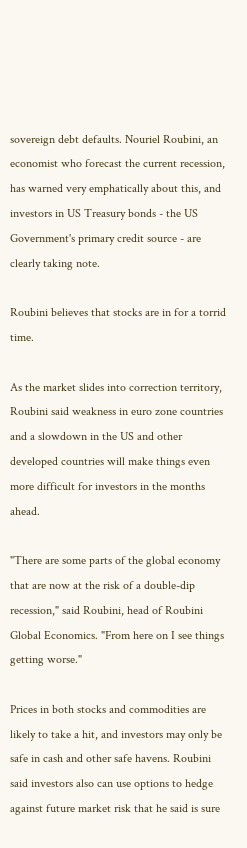sovereign debt defaults. Nouriel Roubini, an economist who forecast the current recession, has warned very emphatically about this, and investors in US Treasury bonds - the US Government's primary credit source - are clearly taking note.

Roubini believes that stocks are in for a torrid time.

As the market slides into correction territory, Roubini said weakness in euro zone countries and a slowdown in the US and other developed countries will make things even more difficult for investors in the months ahead.

"There are some parts of the global economy that are now at the risk of a double-dip recession," said Roubini, head of Roubini Global Economics. "From here on I see things getting worse."

Prices in both stocks and commodities are likely to take a hit, and investors may only be safe in cash and other safe havens. Roubini said investors also can use options to hedge against future market risk that he said is sure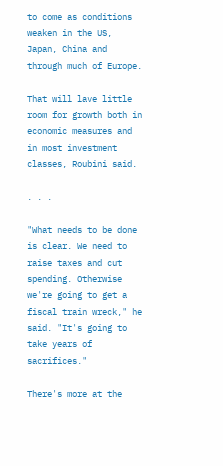to come as conditions weaken in the US, Japan, China and through much of Europe.

That will lave little room for growth both in economic measures and in most investment classes, Roubini said.

. . .

"What needs to be done is clear. We need to raise taxes and cut spending. Otherwise we're going to get a fiscal train wreck," he said. "It's going to take years of sacrifices."

There's more at the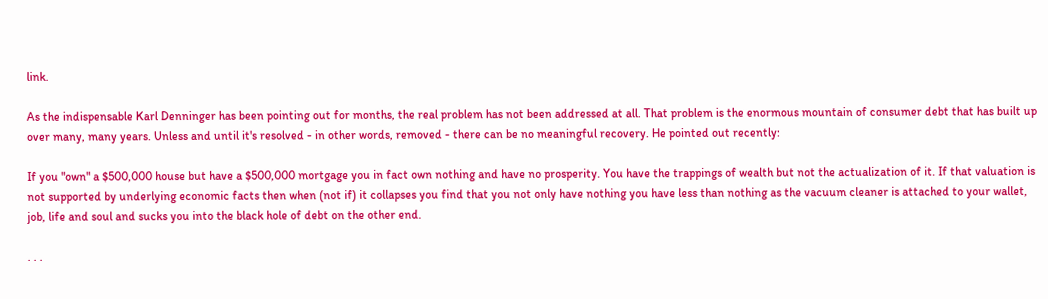link.

As the indispensable Karl Denninger has been pointing out for months, the real problem has not been addressed at all. That problem is the enormous mountain of consumer debt that has built up over many, many years. Unless and until it's resolved - in other words, removed - there can be no meaningful recovery. He pointed out recently:

If you "own" a $500,000 house but have a $500,000 mortgage you in fact own nothing and have no prosperity. You have the trappings of wealth but not the actualization of it. If that valuation is not supported by underlying economic facts then when (not if) it collapses you find that you not only have nothing you have less than nothing as the vacuum cleaner is attached to your wallet, job, life and soul and sucks you into the black hole of debt on the other end.

. . .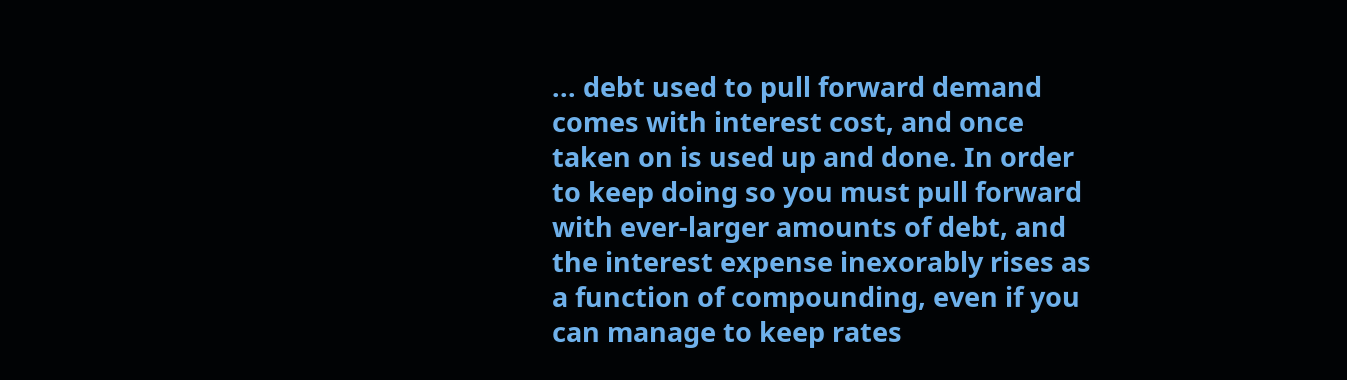... debt used to pull forward demand comes with interest cost, and once taken on is used up and done. In order to keep doing so you must pull forward with ever-larger amounts of debt, and the interest expense inexorably rises as a function of compounding, even if you can manage to keep rates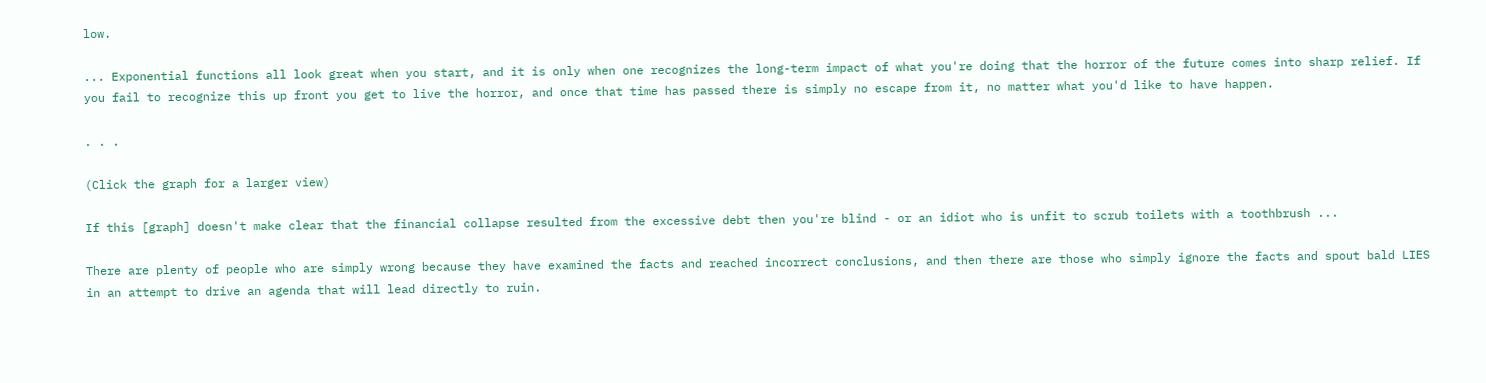low.

... Exponential functions all look great when you start, and it is only when one recognizes the long-term impact of what you're doing that the horror of the future comes into sharp relief. If you fail to recognize this up front you get to live the horror, and once that time has passed there is simply no escape from it, no matter what you'd like to have happen.

. . .

(Click the graph for a larger view)

If this [graph] doesn't make clear that the financial collapse resulted from the excessive debt then you're blind - or an idiot who is unfit to scrub toilets with a toothbrush ...

There are plenty of people who are simply wrong because they have examined the facts and reached incorrect conclusions, and then there are those who simply ignore the facts and spout bald LIES in an attempt to drive an agenda that will lead directly to ruin.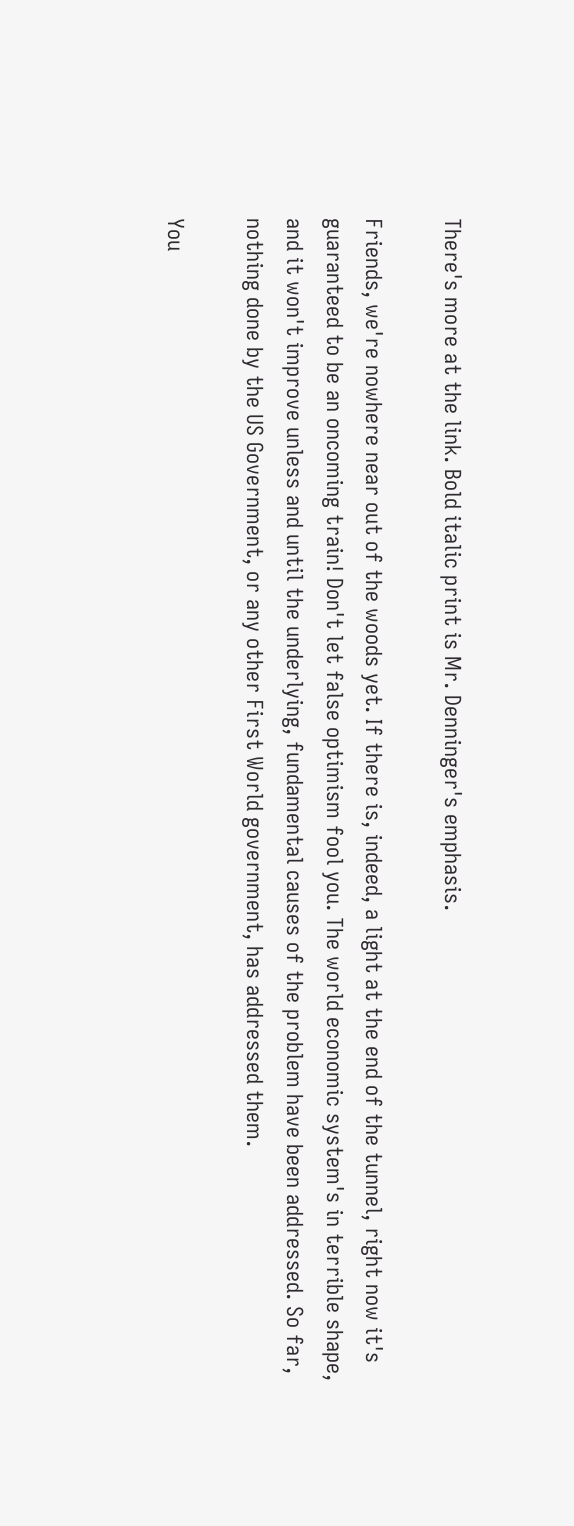There's more at the link. Bold italic print is Mr. Denninger's emphasis.

Friends, we're nowhere near out of the woods yet. If there is, indeed, a light at the end of the tunnel, right now it's guaranteed to be an oncoming train! Don't let false optimism fool you. The world economic system's in terrible shape, and it won't improve unless and until the underlying, fundamental causes of the problem have been addressed. So far, nothing done by the US Government, or any other First World government, has addressed them.

You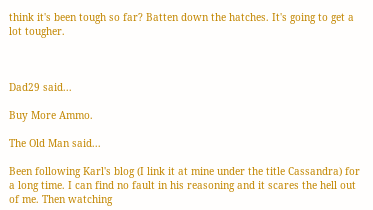think it's been tough so far? Batten down the hatches. It's going to get a lot tougher.



Dad29 said...

Buy More Ammo.

The Old Man said...

Been following Karl's blog (I link it at mine under the title Cassandra) for a long time. I can find no fault in his reasoning and it scares the hell out of me. Then watching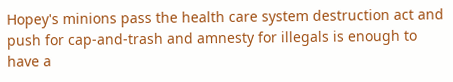Hopey's minions pass the health care system destruction act and push for cap-and-trash and amnesty for illegals is enough to have a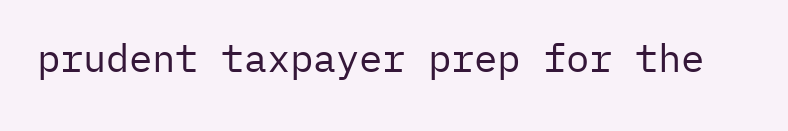prudent taxpayer prep for the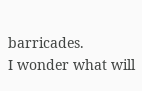barricades.
I wonder what will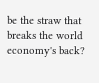be the straw that breaks the world economy's back?